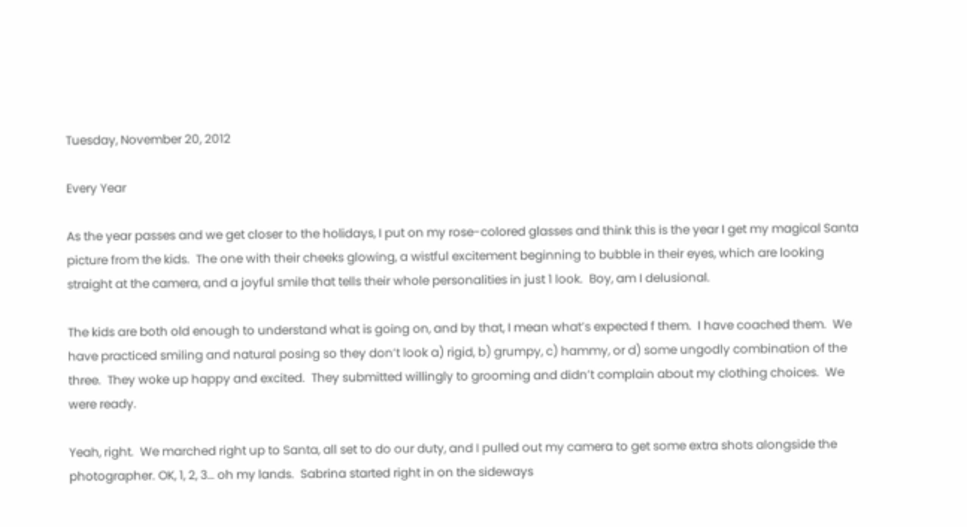Tuesday, November 20, 2012

Every Year

As the year passes and we get closer to the holidays, I put on my rose-colored glasses and think this is the year I get my magical Santa picture from the kids.  The one with their cheeks glowing, a wistful excitement beginning to bubble in their eyes, which are looking straight at the camera, and a joyful smile that tells their whole personalities in just 1 look.  Boy, am I delusional.

The kids are both old enough to understand what is going on, and by that, I mean what’s expected f them.  I have coached them.  We have practiced smiling and natural posing so they don’t look a) rigid, b) grumpy, c) hammy, or d) some ungodly combination of the three.  They woke up happy and excited.  They submitted willingly to grooming and didn’t complain about my clothing choices.  We were ready.

Yeah, right.  We marched right up to Santa, all set to do our duty, and I pulled out my camera to get some extra shots alongside the photographer. OK, 1, 2, 3… oh my lands.  Sabrina started right in on the sideways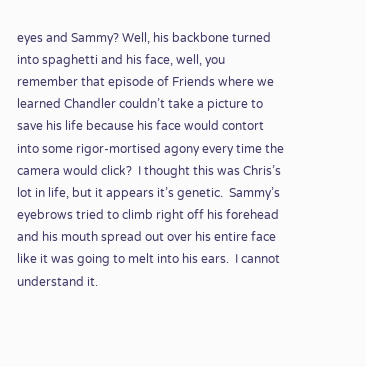eyes and Sammy? Well, his backbone turned into spaghetti and his face, well, you remember that episode of Friends where we learned Chandler couldn’t take a picture to save his life because his face would contort into some rigor-mortised agony every time the camera would click?  I thought this was Chris’s lot in life, but it appears it’s genetic.  Sammy’s eyebrows tried to climb right off his forehead and his mouth spread out over his entire face like it was going to melt into his ears.  I cannot understand it.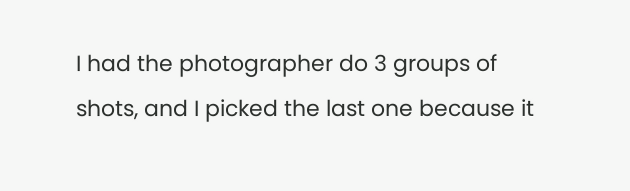I had the photographer do 3 groups of shots, and I picked the last one because it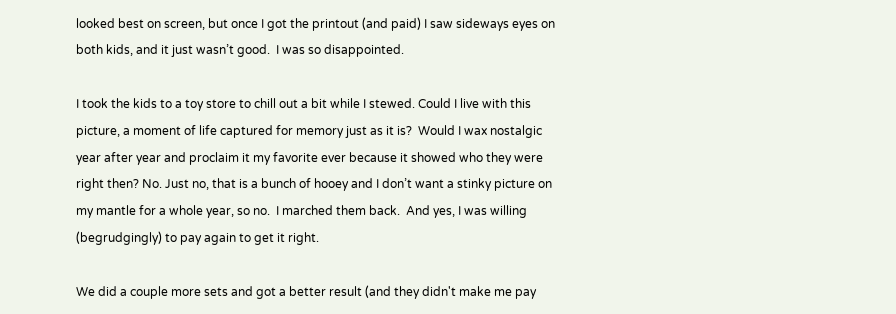looked best on screen, but once I got the printout (and paid) I saw sideways eyes on both kids, and it just wasn’t good.  I was so disappointed.

I took the kids to a toy store to chill out a bit while I stewed. Could I live with this picture, a moment of life captured for memory just as it is?  Would I wax nostalgic year after year and proclaim it my favorite ever because it showed who they were right then? No. Just no, that is a bunch of hooey and I don’t want a stinky picture on my mantle for a whole year, so no.  I marched them back.  And yes, I was willing (begrudgingly) to pay again to get it right.

We did a couple more sets and got a better result (and they didn't make me pay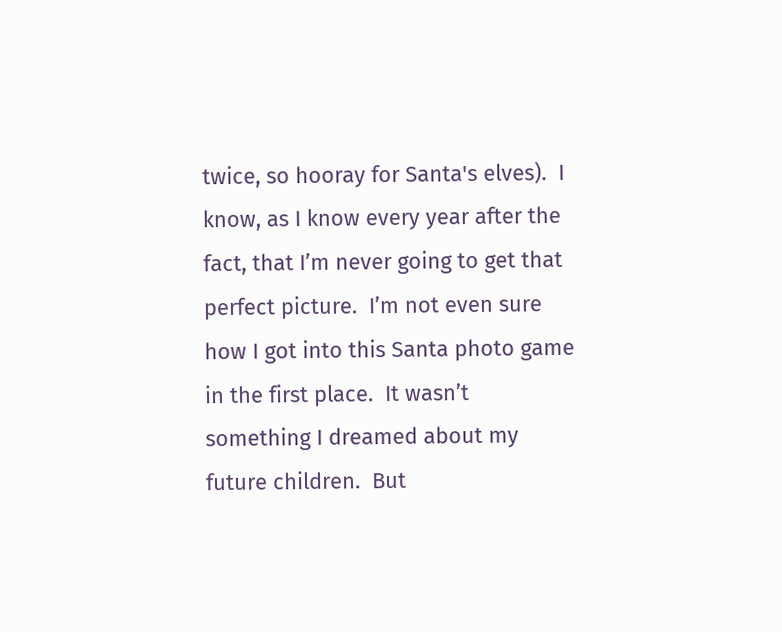twice, so hooray for Santa's elves).  I know, as I know every year after the fact, that I’m never going to get that perfect picture.  I’m not even sure how I got into this Santa photo game in the first place.  It wasn’t something I dreamed about my future children.  But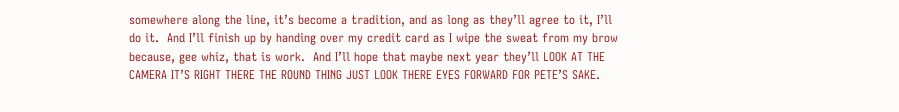somewhere along the line, it’s become a tradition, and as long as they’ll agree to it, I’ll do it.  And I’ll finish up by handing over my credit card as I wipe the sweat from my brow because, gee whiz, that is work.  And I’ll hope that maybe next year they’ll LOOK AT THE CAMERA IT’S RIGHT THERE THE ROUND THING JUST LOOK THERE EYES FORWARD FOR PETE’S SAKE.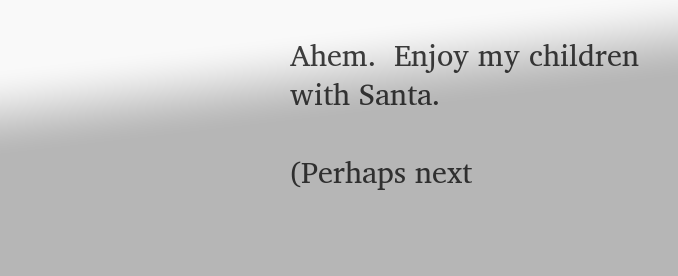Ahem.  Enjoy my children with Santa.

(Perhaps next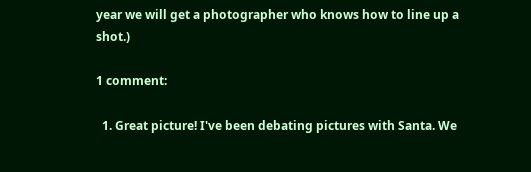year we will get a photographer who knows how to line up a shot.)

1 comment:

  1. Great picture! I've been debating pictures with Santa. We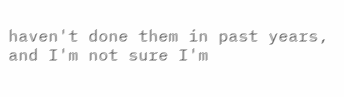haven't done them in past years, and I'm not sure I'm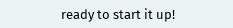ready to start it up!